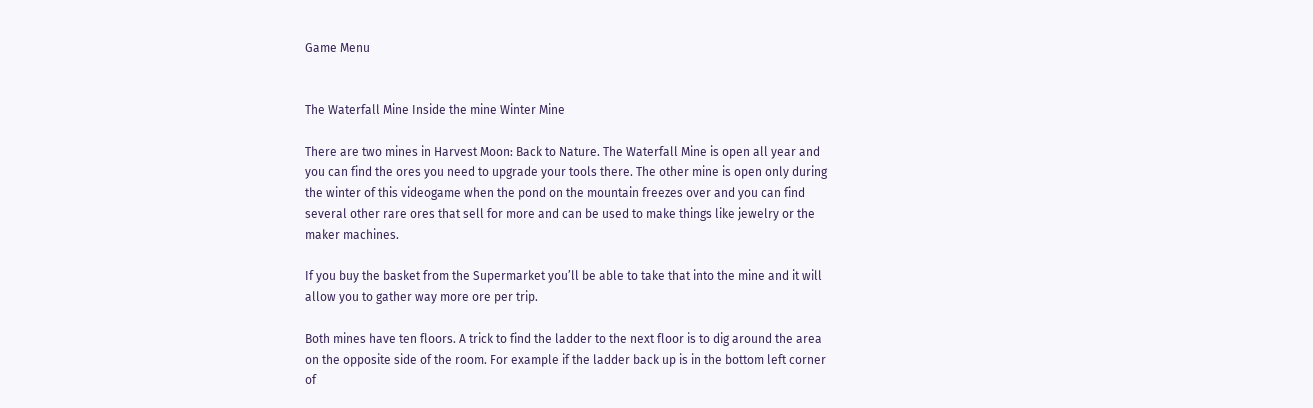Game Menu


The Waterfall Mine Inside the mine Winter Mine

There are two mines in Harvest Moon: Back to Nature. The Waterfall Mine is open all year and you can find the ores you need to upgrade your tools there. The other mine is open only during the winter of this videogame when the pond on the mountain freezes over and you can find several other rare ores that sell for more and can be used to make things like jewelry or the maker machines.

If you buy the basket from the Supermarket you’ll be able to take that into the mine and it will allow you to gather way more ore per trip.

Both mines have ten floors. A trick to find the ladder to the next floor is to dig around the area on the opposite side of the room. For example if the ladder back up is in the bottom left corner of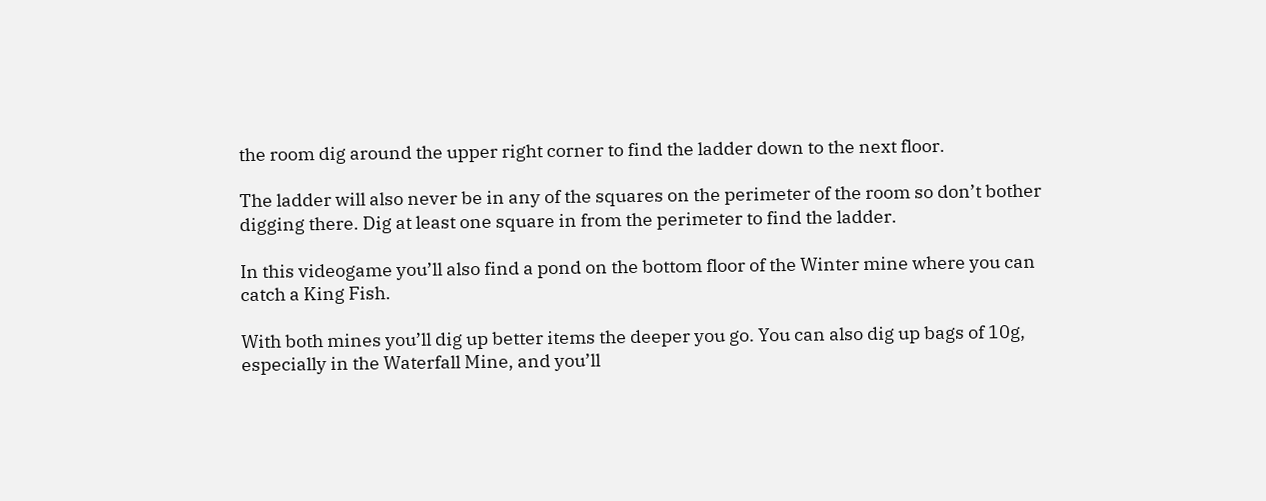the room dig around the upper right corner to find the ladder down to the next floor.

The ladder will also never be in any of the squares on the perimeter of the room so don’t bother digging there. Dig at least one square in from the perimeter to find the ladder.

In this videogame you’ll also find a pond on the bottom floor of the Winter mine where you can catch a King Fish.

With both mines you’ll dig up better items the deeper you go. You can also dig up bags of 10g, especially in the Waterfall Mine, and you’ll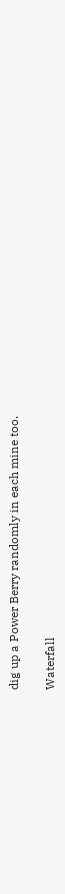dig up a Power Berry randomly in each mine too.

Waterfall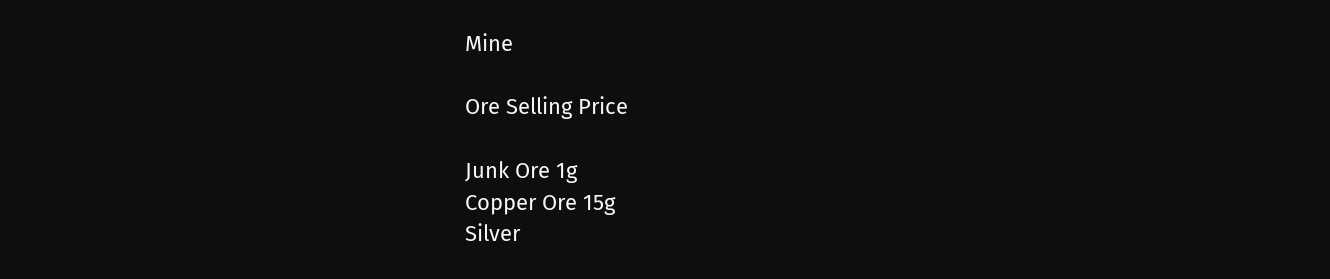Mine

Ore Selling Price

Junk Ore 1g
Copper Ore 15g
Silver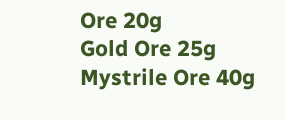Ore 20g
Gold Ore 25g
Mystrile Ore 40g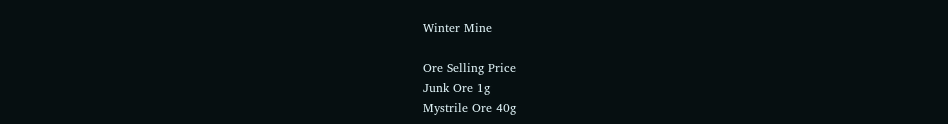Winter Mine

Ore Selling Price
Junk Ore 1g
Mystrile Ore 40g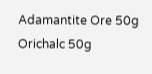Adamantite Ore 50g
Orichalc 50g